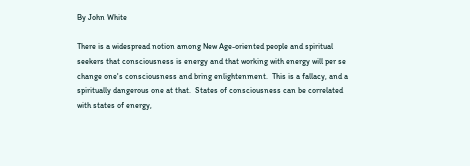By John White

There is a widespread notion among New Age-oriented people and spiritual
seekers that consciousness is energy and that working with energy will per se
change one's consciousness and bring enlightenment.  This is a fallacy, and a
spiritually dangerous one at that.  States of consciousness can be correlated
with states of energy,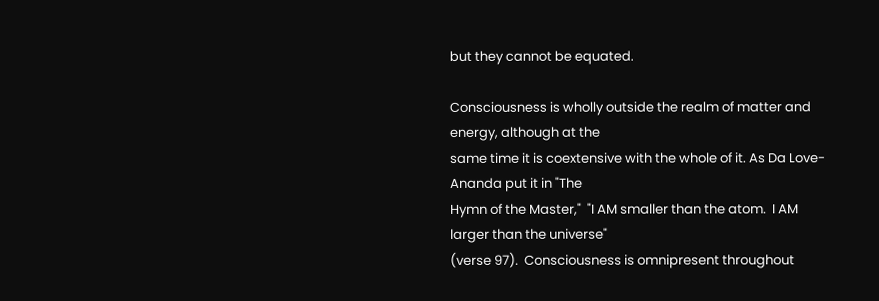but they cannot be equated.

Consciousness is wholly outside the realm of matter and energy, although at the
same time it is coextensive with the whole of it. As Da Love-Ananda put it in "The
Hymn of the Master,"  "I AM smaller than the atom.  I AM larger than the universe"
(verse 97).  Consciousness is omnipresent throughout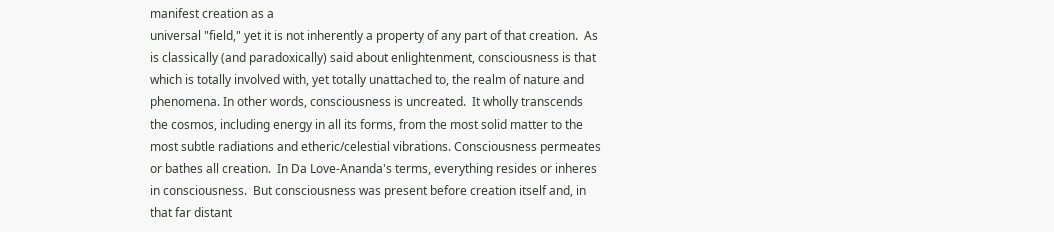manifest creation as a
universal "field," yet it is not inherently a property of any part of that creation.  As
is classically (and paradoxically) said about enlightenment, consciousness is that
which is totally involved with, yet totally unattached to, the realm of nature and
phenomena. In other words, consciousness is uncreated.  It wholly transcends
the cosmos, including energy in all its forms, from the most solid matter to the
most subtle radiations and etheric/celestial vibrations. Consciousness permeates
or bathes all creation.  In Da Love-Ananda's terms, everything resides or inheres
in consciousness.  But consciousness was present before creation itself and, in
that far distant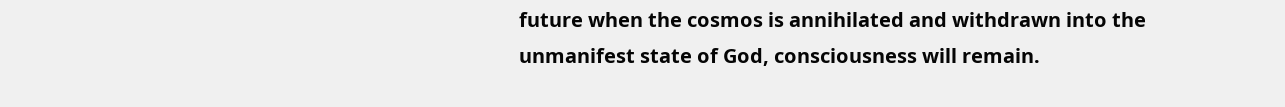future when the cosmos is annihilated and withdrawn into the
unmanifest state of God, consciousness will remain.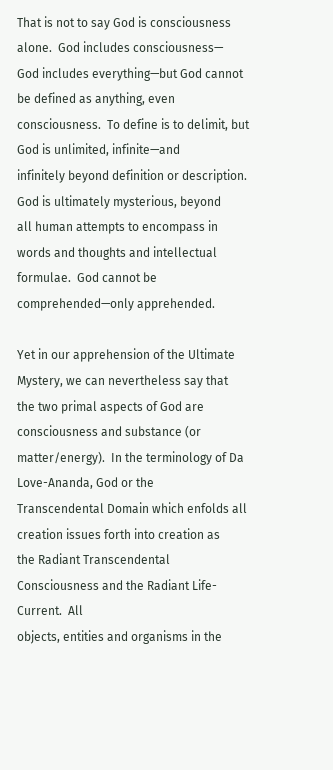That is not to say God is consciousness alone.  God includes consciousness—
God includes everything—but God cannot be defined as anything, even
consciousness.  To define is to delimit, but God is unlimited, infinite—and
infinitely beyond definition or description.  God is ultimately mysterious, beyond
all human attempts to encompass in words and thoughts and intellectual
formulae.  God cannot be comprehended—only apprehended.

Yet in our apprehension of the Ultimate Mystery, we can nevertheless say that
the two primal aspects of God are consciousness and substance (or
matter/energy).  In the terminology of Da Love-Ananda, God or the
Transcendental Domain which enfolds all creation issues forth into creation as
the Radiant Transcendental Consciousness and the Radiant Life-Current.  All
objects, entities and organisms in the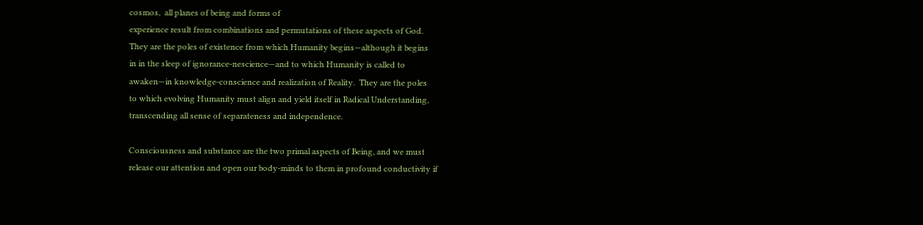cosmos,  all planes of being and forms of
experience result from combinations and permutations of these aspects of God.
They are the poles of existence from which Humanity begins—although it begins
in in the sleep of ignorance-nescience—and to which Humanity is called to
awaken—in knowledge-conscience and realization of Reality.  They are the poles
to which evolving Humanity must align and yield itself in Radical Understanding,
transcending all sense of separateness and independence.

Consciousness and substance are the two primal aspects of Being, and we must
release our attention and open our body-minds to them in profound conductivity if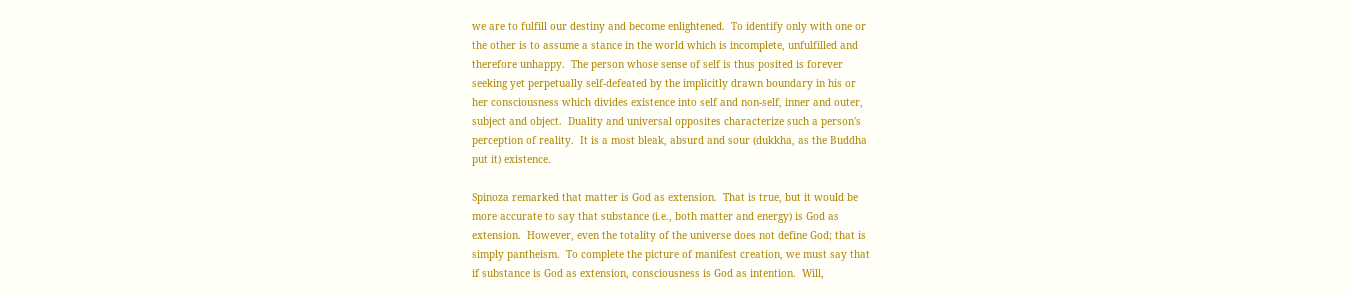we are to fulfill our destiny and become enlightened.  To identify only with one or
the other is to assume a stance in the world which is incomplete, unfulfilled and
therefore unhappy.  The person whose sense of self is thus posited is forever
seeking yet perpetually self-defeated by the implicitly drawn boundary in his or
her consciousness which divides existence into self and non-self, inner and outer,
subject and object.  Duality and universal opposites characterize such a person's
perception of reality.  It is a most bleak, absurd and sour (dukkha, as the Buddha
put it) existence.

Spinoza remarked that matter is God as extension.  That is true, but it would be
more accurate to say that substance (i.e., both matter and energy) is God as
extension.  However, even the totality of the universe does not define God; that is
simply pantheism.  To complete the picture of manifest creation, we must say that
if substance is God as extension, consciousness is God as intention.  Will,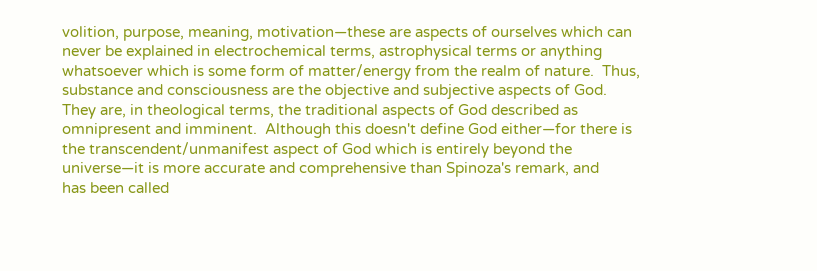volition, purpose, meaning, motivation—these are aspects of ourselves which can
never be explained in electrochemical terms, astrophysical terms or anything
whatsoever which is some form of matter/energy from the realm of nature.  Thus,
substance and consciousness are the objective and subjective aspects of God.
They are, in theological terms, the traditional aspects of God described as
omnipresent and imminent.  Although this doesn't define God either—for there is
the transcendent/unmanifest aspect of God which is entirely beyond the
universe—it is more accurate and comprehensive than Spinoza's remark, and
has been called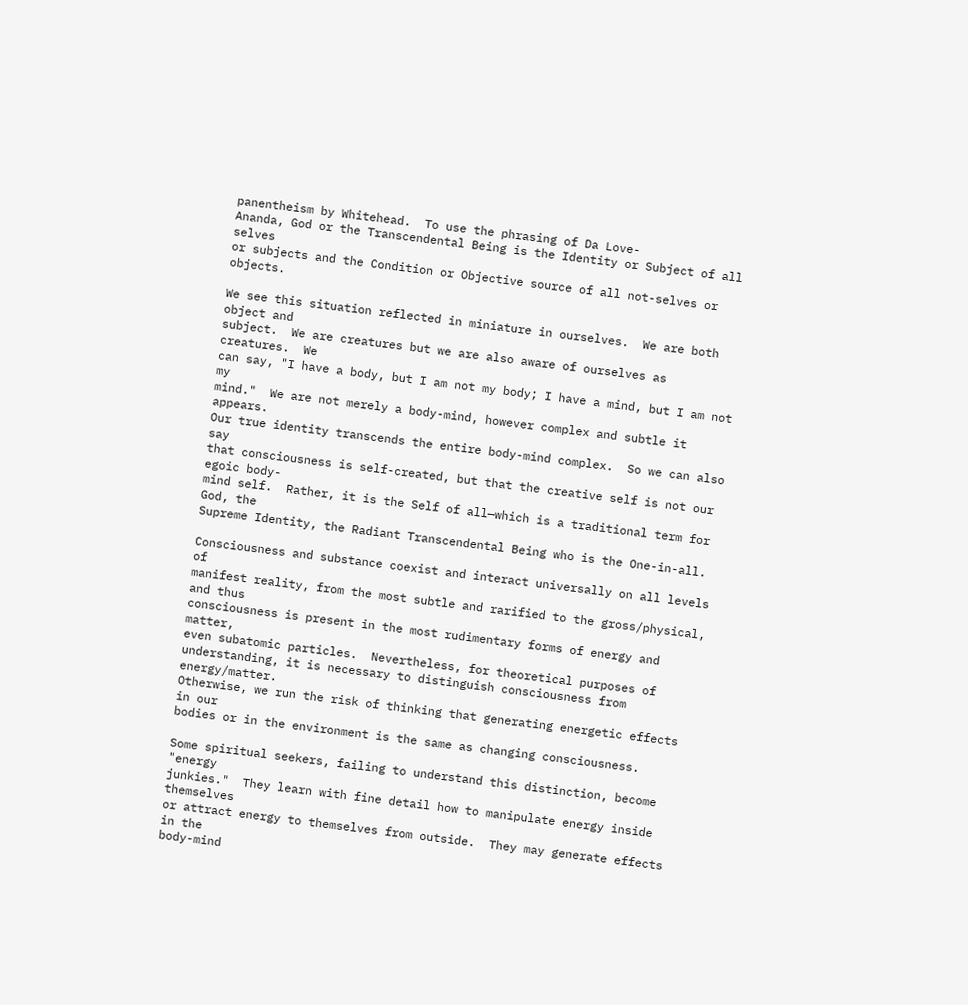panentheism by Whitehead.  To use the phrasing of Da Love-
Ananda, God or the Transcendental Being is the Identity or Subject of all selves
or subjects and the Condition or Objective source of all not-selves or objects.

We see this situation reflected in miniature in ourselves.  We are both object and
subject.  We are creatures but we are also aware of ourselves as creatures.  We
can say, "I have a body, but I am not my body; I have a mind, but I am not my
mind."  We are not merely a body-mind, however complex and subtle it appears.
Our true identity transcends the entire body-mind complex.  So we can also say
that consciousness is self-created, but that the creative self is not our egoic body-
mind self.  Rather, it is the Self of all—which is a traditional term for God, the
Supreme Identity, the Radiant Transcendental Being who is the One-in-all.

Consciousness and substance coexist and interact universally on all levels of
manifest reality, from the most subtle and rarified to the gross/physical, and thus
consciousness is present in the most rudimentary forms of energy and matter,
even subatomic particles.  Nevertheless, for theoretical purposes of
understanding, it is necessary to distinguish consciousness from energy/matter.
Otherwise, we run the risk of thinking that generating energetic effects in our
bodies or in the environment is the same as changing consciousness.

Some spiritual seekers, failing to understand this distinction, become "energy
junkies."  They learn with fine detail how to manipulate energy inside themselves
or attract energy to themselves from outside.  They may generate effects in the
body-mind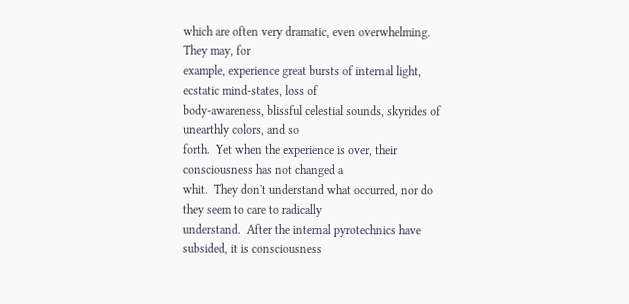which are often very dramatic, even overwhelming.  They may, for
example, experience great bursts of internal light, ecstatic mind-states, loss of
body-awareness, blissful celestial sounds, skyrides of unearthly colors, and so
forth.  Yet when the experience is over, their consciousness has not changed a
whit.  They don't understand what occurred, nor do they seem to care to radically
understand.  After the internal pyrotechnics have subsided, it is consciousness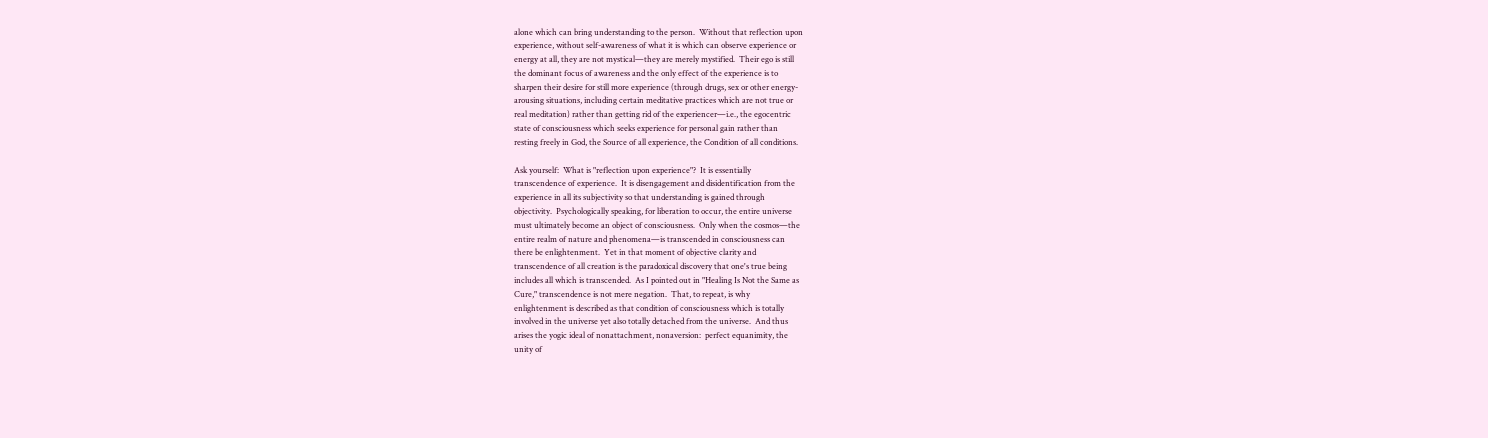alone which can bring understanding to the person.  Without that reflection upon
experience, without self-awareness of what it is which can observe experience or
energy at all, they are not mystical—they are merely mystified.  Their ego is still
the dominant focus of awareness and the only effect of the experience is to
sharpen their desire for still more experience (through drugs, sex or other energy-
arousing situations, including certain meditative practices which are not true or
real meditation) rather than getting rid of the experiencer—i.e., the egocentric
state of consciousness which seeks experience for personal gain rather than
resting freely in God, the Source of all experience, the Condition of all conditions.

Ask yourself:  What is "reflection upon experience"?  It is essentially
transcendence of experience.  It is disengagement and disidentification from the
experience in all its subjectivity so that understanding is gained through
objectivity.  Psychologically speaking, for liberation to occur, the entire universe
must ultimately become an object of consciousness.  Only when the cosmos—the
entire realm of nature and phenomena—is transcended in consciousness can
there be enlightenment.  Yet in that moment of objective clarity and
transcendence of all creation is the paradoxical discovery that one's true being
includes all which is transcended.  As I pointed out in "Healing Is Not the Same as
Cure," transcendence is not mere negation.  That, to repeat, is why
enlightenment is described as that condition of consciousness which is totally
involved in the universe yet also totally detached from the universe.  And thus
arises the yogic ideal of nonattachment, nonaversion:  perfect equanimity, the
unity of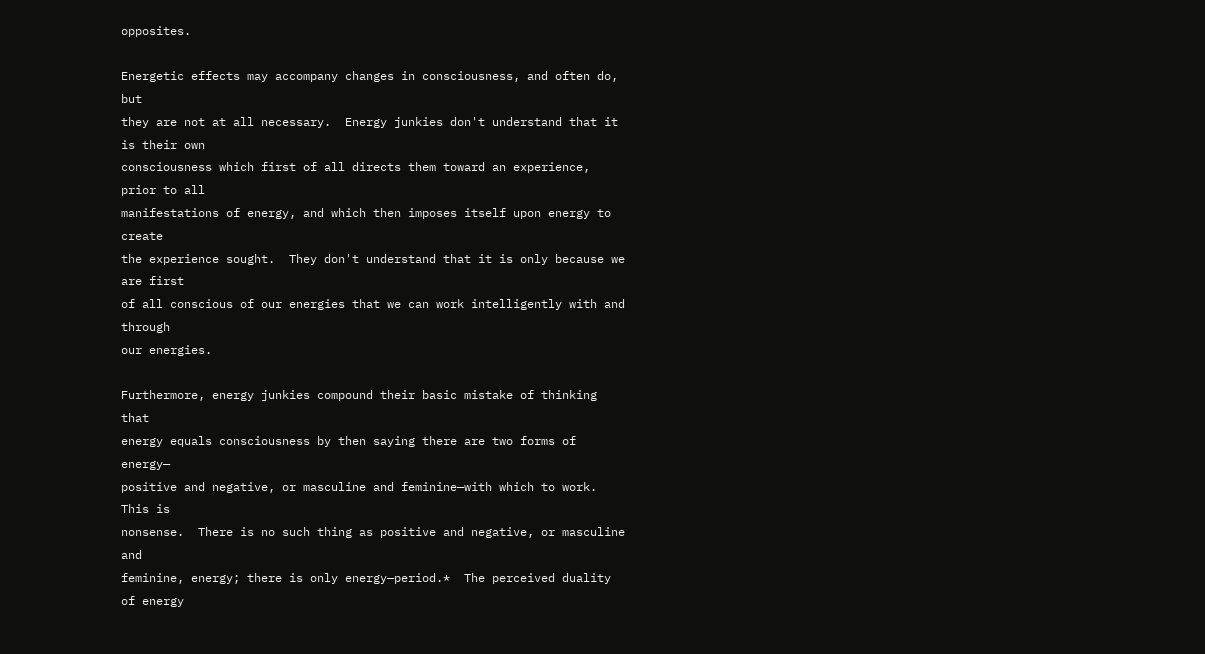opposites.

Energetic effects may accompany changes in consciousness, and often do, but
they are not at all necessary.  Energy junkies don't understand that it is their own
consciousness which first of all directs them toward an experience, prior to all
manifestations of energy, and which then imposes itself upon energy to create
the experience sought.  They don't understand that it is only because we are first
of all conscious of our energies that we can work intelligently with and through
our energies.

Furthermore, energy junkies compound their basic mistake of thinking that
energy equals consciousness by then saying there are two forms of energy—
positive and negative, or masculine and feminine—with which to work.  This is
nonsense.  There is no such thing as positive and negative, or masculine and
feminine, energy; there is only energy—period.*  The perceived duality of energy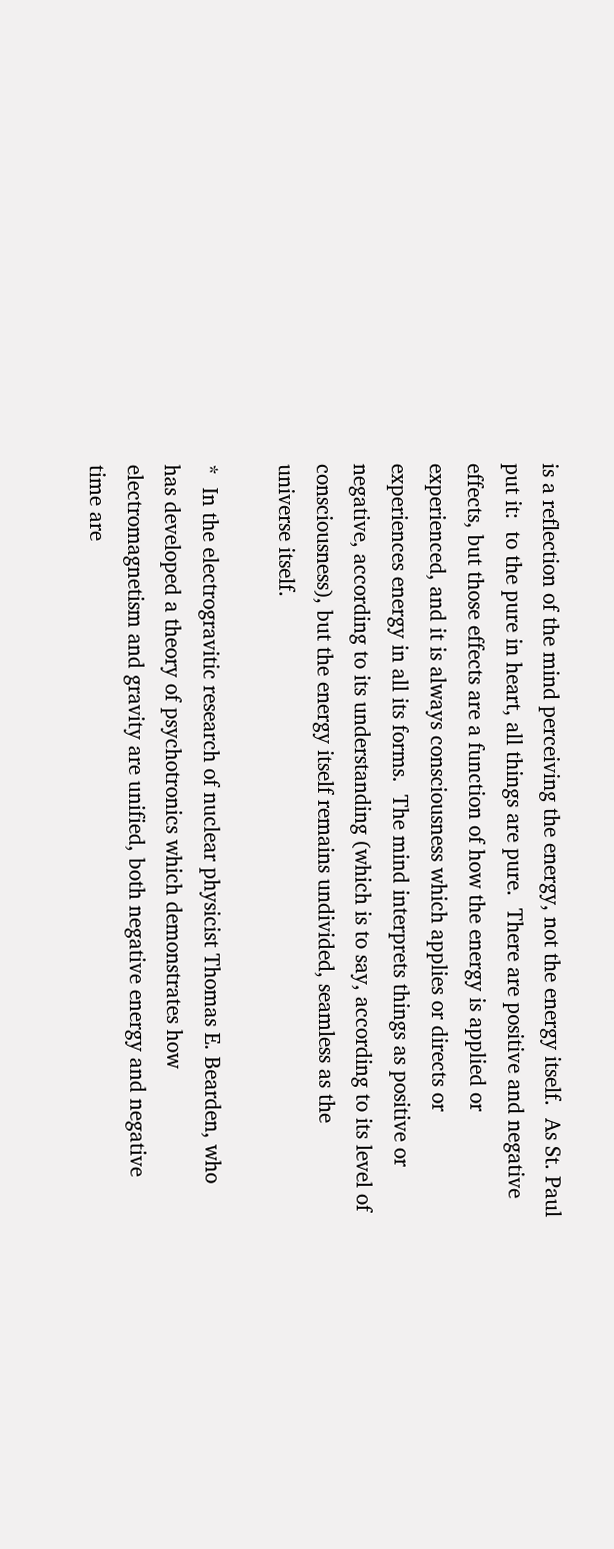is a reflection of the mind perceiving the energy, not the energy itself.  As St. Paul
put it:  to the pure in heart, all things are pure.  There are positive and negative
effects, but those effects are a function of how the energy is applied or
experienced, and it is always consciousness which applies or directs or
experiences energy in all its forms.  The mind interprets things as positive or
negative, according to its understanding (which is to say, according to its level of
consciousness), but the energy itself remains undivided, seamless as the
universe itself.

*  In the electrogravitic research of nuclear physicist Thomas E. Bearden, who
has developed a theory of psychotronics which demonstrates how
electromagnetism and gravity are unified, both negative energy and negative
time are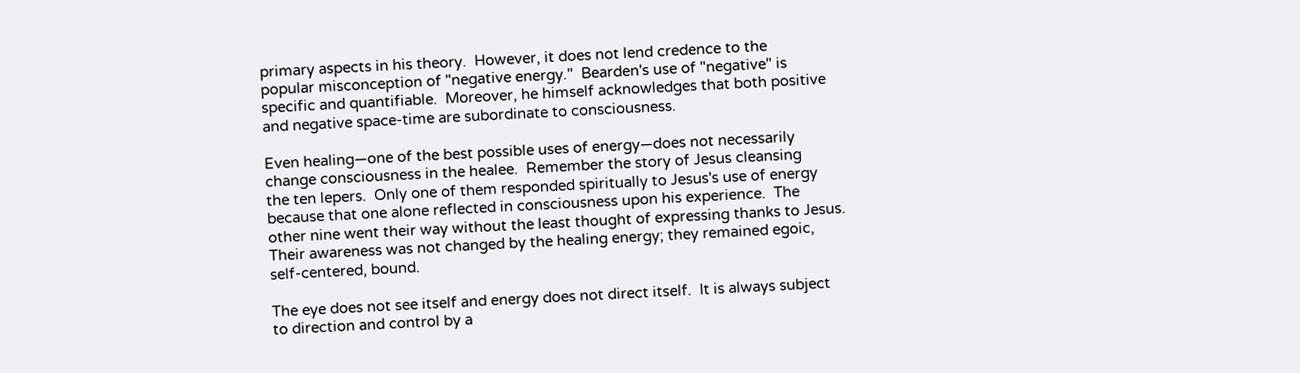primary aspects in his theory.  However, it does not lend credence to the
popular misconception of "negative energy."  Bearden's use of "negative" is
specific and quantifiable.  Moreover, he himself acknowledges that both positive
and negative space-time are subordinate to consciousness.

Even healing—one of the best possible uses of energy—does not necessarily
change consciousness in the healee.  Remember the story of Jesus cleansing
the ten lepers.  Only one of them responded spiritually to Jesus's use of energy
because that one alone reflected in consciousness upon his experience.  The
other nine went their way without the least thought of expressing thanks to Jesus.
Their awareness was not changed by the healing energy; they remained egoic,
self-centered, bound.

The eye does not see itself and energy does not direct itself.  It is always subject
to direction and control by a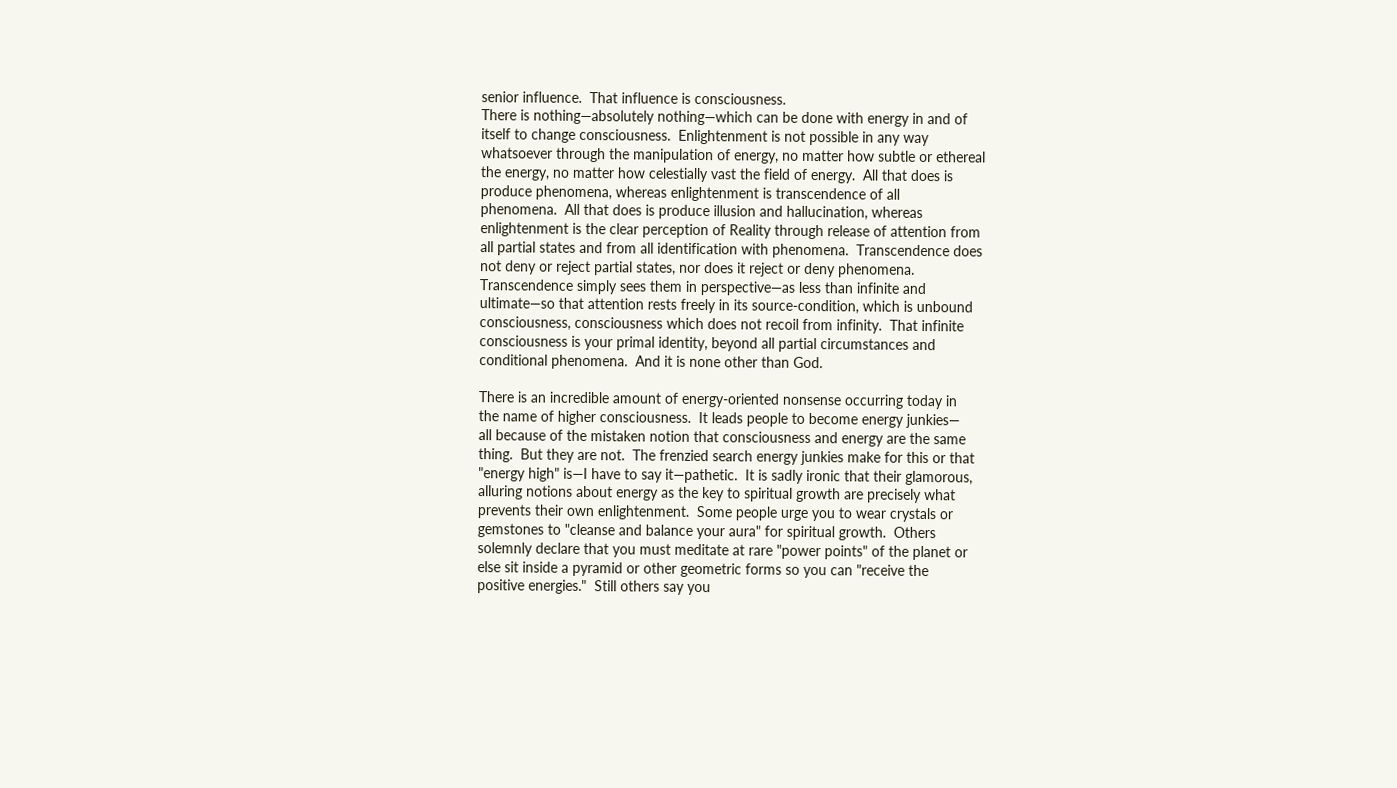senior influence.  That influence is consciousness.
There is nothing—absolutely nothing—which can be done with energy in and of
itself to change consciousness.  Enlightenment is not possible in any way
whatsoever through the manipulation of energy, no matter how subtle or ethereal
the energy, no matter how celestially vast the field of energy.  All that does is
produce phenomena, whereas enlightenment is transcendence of all
phenomena.  All that does is produce illusion and hallucination, whereas
enlightenment is the clear perception of Reality through release of attention from
all partial states and from all identification with phenomena.  Transcendence does
not deny or reject partial states, nor does it reject or deny phenomena.
Transcendence simply sees them in perspective—as less than infinite and
ultimate—so that attention rests freely in its source-condition, which is unbound
consciousness, consciousness which does not recoil from infinity.  That infinite
consciousness is your primal identity, beyond all partial circumstances and
conditional phenomena.  And it is none other than God.

There is an incredible amount of energy-oriented nonsense occurring today in
the name of higher consciousness.  It leads people to become energy junkies—
all because of the mistaken notion that consciousness and energy are the same
thing.  But they are not.  The frenzied search energy junkies make for this or that
"energy high" is—I have to say it—pathetic.  It is sadly ironic that their glamorous,
alluring notions about energy as the key to spiritual growth are precisely what
prevents their own enlightenment.  Some people urge you to wear crystals or
gemstones to "cleanse and balance your aura" for spiritual growth.  Others
solemnly declare that you must meditate at rare "power points" of the planet or
else sit inside a pyramid or other geometric forms so you can "receive the
positive energies."  Still others say you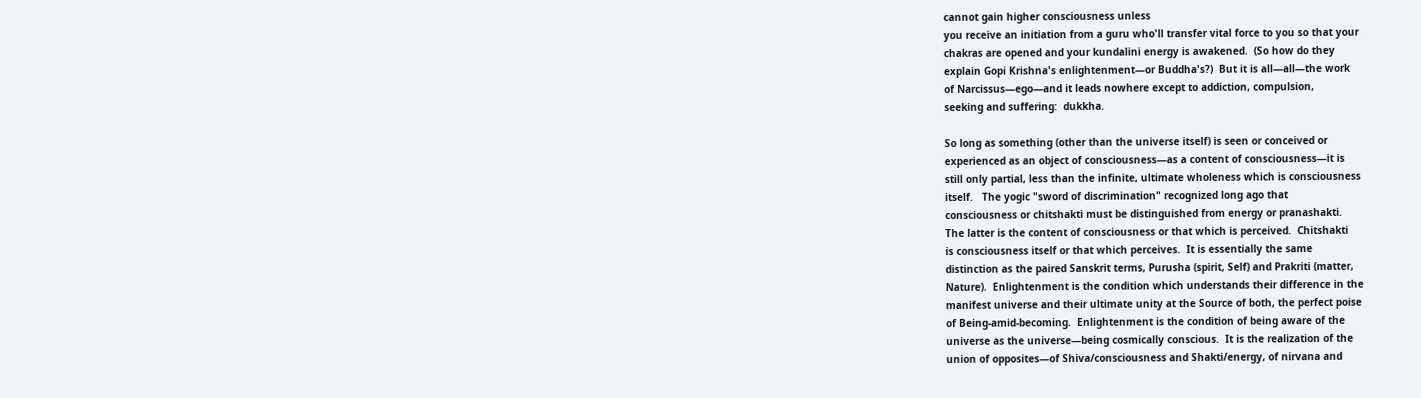cannot gain higher consciousness unless
you receive an initiation from a guru who'll transfer vital force to you so that your
chakras are opened and your kundalini energy is awakened.  (So how do they
explain Gopi Krishna's enlightenment—or Buddha's?)  But it is all—all—the work
of Narcissus—ego—and it leads nowhere except to addiction, compulsion,
seeking and suffering:  dukkha.

So long as something (other than the universe itself) is seen or conceived or
experienced as an object of consciousness—as a content of consciousness—it is
still only partial, less than the infinite, ultimate wholeness which is consciousness
itself.   The yogic "sword of discrimination" recognized long ago that
consciousness or chitshakti must be distinguished from energy or pranashakti.
The latter is the content of consciousness or that which is perceived.  Chitshakti
is consciousness itself or that which perceives.  It is essentially the same
distinction as the paired Sanskrit terms, Purusha (spirit, Self) and Prakriti (matter,
Nature).  Enlightenment is the condition which understands their difference in the
manifest universe and their ultimate unity at the Source of both, the perfect poise
of Being-amid-becoming.  Enlightenment is the condition of being aware of the
universe as the universe—being cosmically conscious.  It is the realization of the
union of opposites—of Shiva/consciousness and Shakti/energy, of nirvana and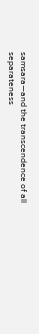samsara—and the transcendence of all separateness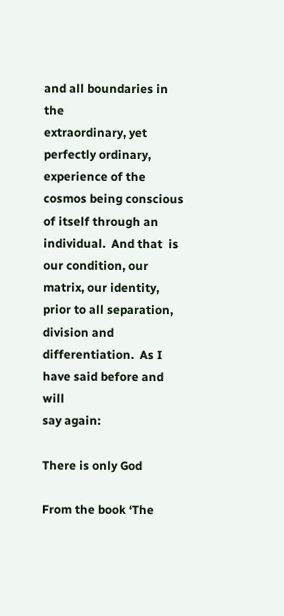and all boundaries in the
extraordinary, yet perfectly ordinary, experience of the cosmos being conscious
of itself through an individual.  And that  is our condition, our matrix, our identity,
prior to all separation, division and differentiation.  As I have said before and will
say again:

There is only God

From the book ‘The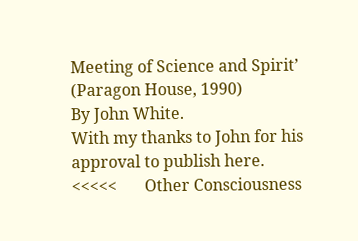Meeting of Science and Spirit’ (Paragon House, 1990)
By John White.
With my thanks to John for his approval to publish here.
<<<<<       Other Consciousness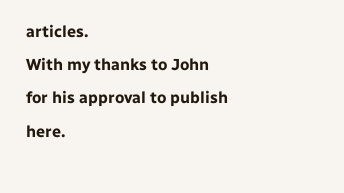articles.
With my thanks to John for his approval to publish here.